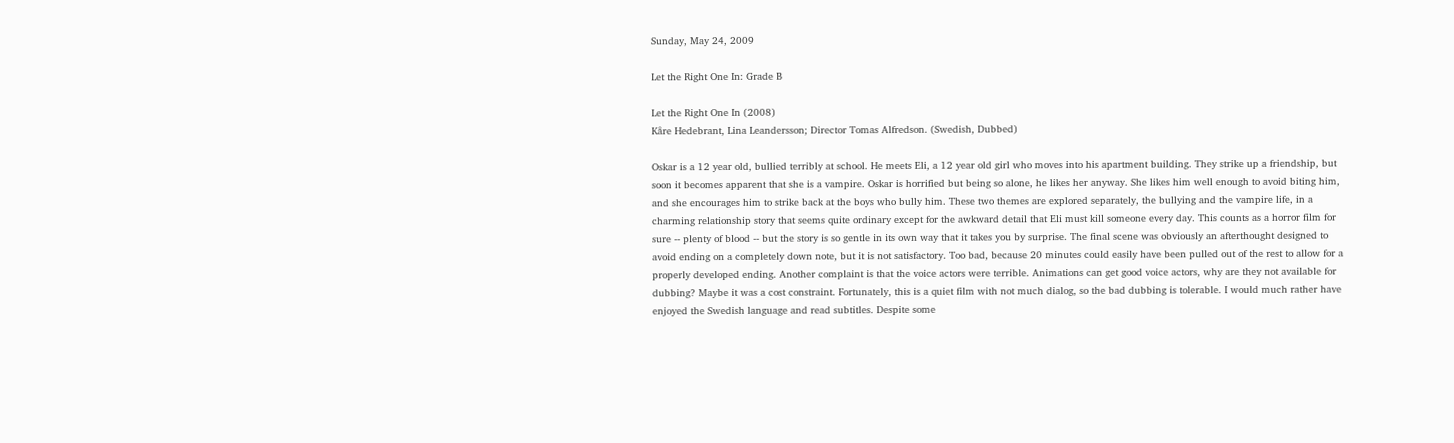Sunday, May 24, 2009

Let the Right One In: Grade B

Let the Right One In (2008)
Kåre Hedebrant, Lina Leandersson; Director Tomas Alfredson. (Swedish, Dubbed)

Oskar is a 12 year old, bullied terribly at school. He meets Eli, a 12 year old girl who moves into his apartment building. They strike up a friendship, but soon it becomes apparent that she is a vampire. Oskar is horrified but being so alone, he likes her anyway. She likes him well enough to avoid biting him, and she encourages him to strike back at the boys who bully him. These two themes are explored separately, the bullying and the vampire life, in a charming relationship story that seems quite ordinary except for the awkward detail that Eli must kill someone every day. This counts as a horror film for sure -- plenty of blood -- but the story is so gentle in its own way that it takes you by surprise. The final scene was obviously an afterthought designed to avoid ending on a completely down note, but it is not satisfactory. Too bad, because 20 minutes could easily have been pulled out of the rest to allow for a properly developed ending. Another complaint is that the voice actors were terrible. Animations can get good voice actors, why are they not available for dubbing? Maybe it was a cost constraint. Fortunately, this is a quiet film with not much dialog, so the bad dubbing is tolerable. I would much rather have enjoyed the Swedish language and read subtitles. Despite some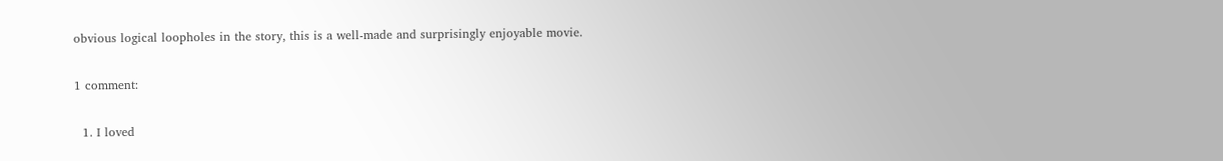obvious logical loopholes in the story, this is a well-made and surprisingly enjoyable movie.

1 comment:

  1. I loved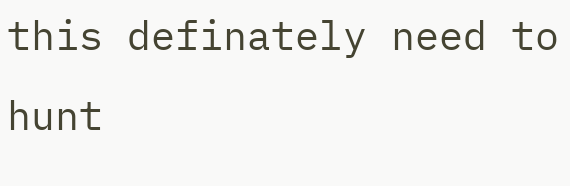this definately need to hunt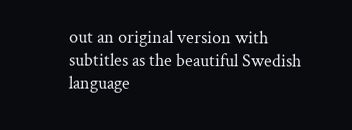out an original version with subtitles as the beautiful Swedish language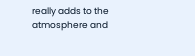really adds to the atmosphere and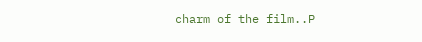charm of the film..P